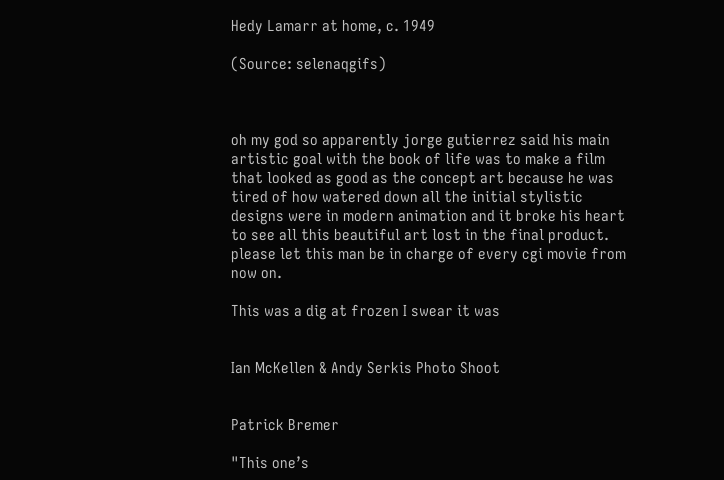Hedy Lamarr at home, c. 1949

(Source: selenaqgifs)



oh my god so apparently jorge gutierrez said his main artistic goal with the book of life was to make a film that looked as good as the concept art because he was tired of how watered down all the initial stylistic designs were in modern animation and it broke his heart to see all this beautiful art lost in the final product. please let this man be in charge of every cgi movie from now on.

This was a dig at frozen I swear it was


Ian McKellen & Andy Serkis Photo Shoot


Patrick Bremer

"This one’s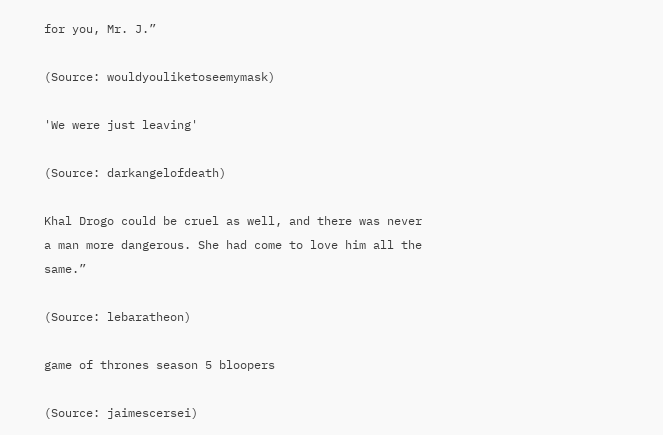for you, Mr. J.”

(Source: wouldyouliketoseemymask)

'We were just leaving'

(Source: darkangelofdeath)

Khal Drogo could be cruel as well, and there was never a man more dangerous. She had come to love him all the same.”

(Source: lebaratheon)

game of thrones season 5 bloopers

(Source: jaimescersei)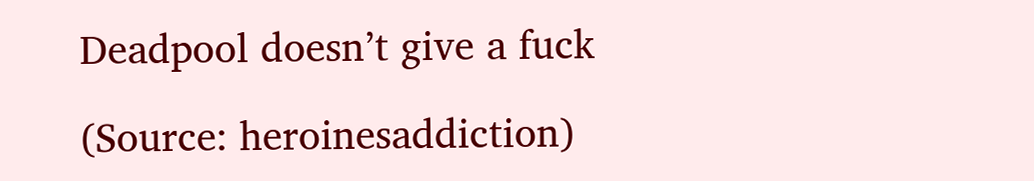Deadpool doesn’t give a fuck

(Source: heroinesaddiction)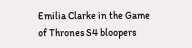Emilia Clarke in the Game of Thrones S4 bloopers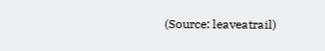(Source: leaveatrail)